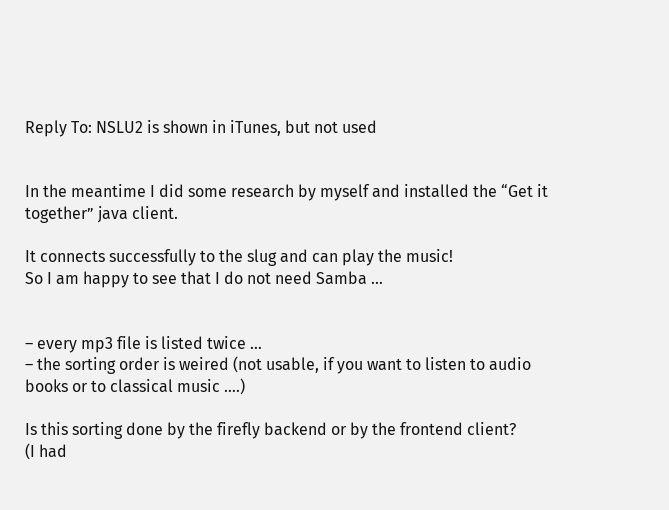Reply To: NSLU2 is shown in iTunes, but not used


In the meantime I did some research by myself and installed the “Get it together” java client.

It connects successfully to the slug and can play the music!
So I am happy to see that I do not need Samba …


– every mp3 file is listed twice …
– the sorting order is weired (not usable, if you want to listen to audio books or to classical music ….)

Is this sorting done by the firefly backend or by the frontend client?
(I had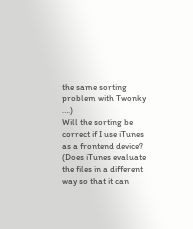the same sorting problem with Twonky ….)
Will the sorting be correct if I use iTunes as a frontend device? (Does iTunes evaluate the files in a different way so that it can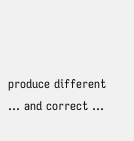produce different … and correct …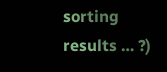sorting results … ?)